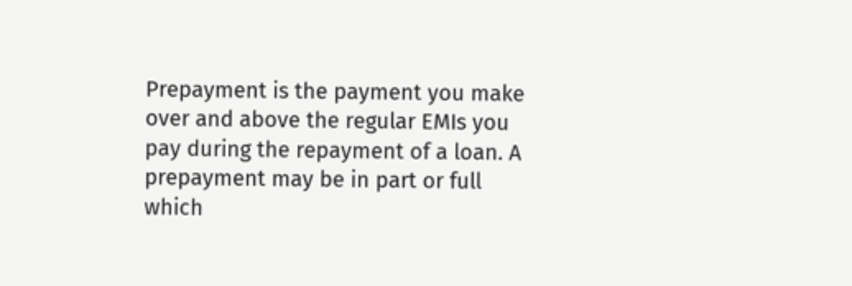Prepayment is the payment you make over and above the regular EMIs you pay during the repayment of a loan. A prepayment may be in part or full which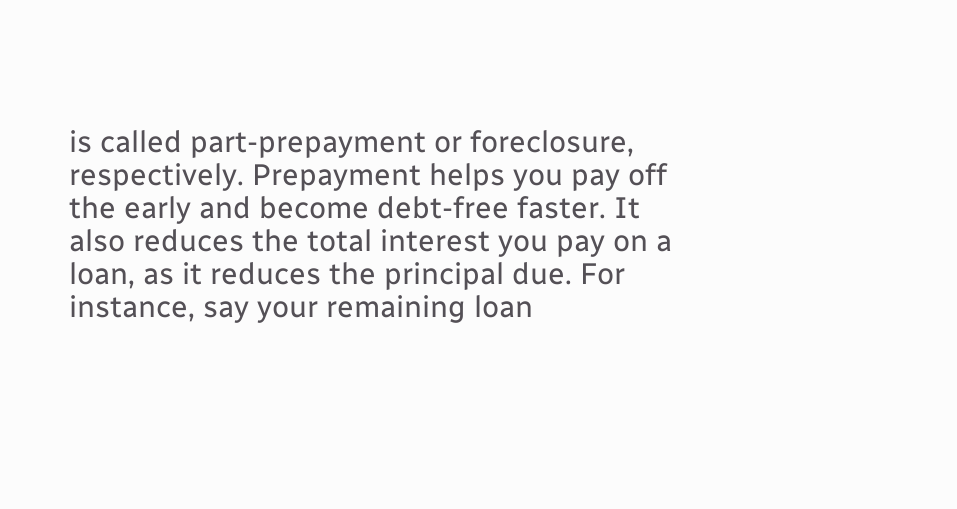is called part-prepayment or foreclosure, respectively. Prepayment helps you pay off the early and become debt-free faster. It also reduces the total interest you pay on a loan, as it reduces the principal due. For instance, say your remaining loan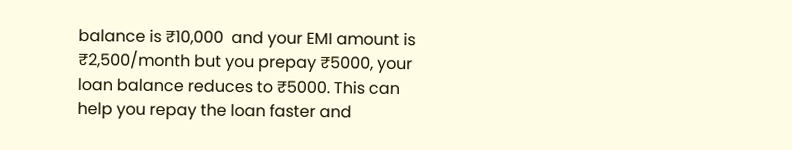balance is ₹10,000  and your EMI amount is ₹2,500/month but you prepay ₹5000, your loan balance reduces to ₹5000. This can help you repay the loan faster and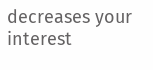decreases your interest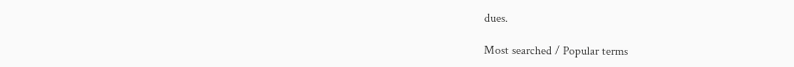dues.

Most searched / Popular terms